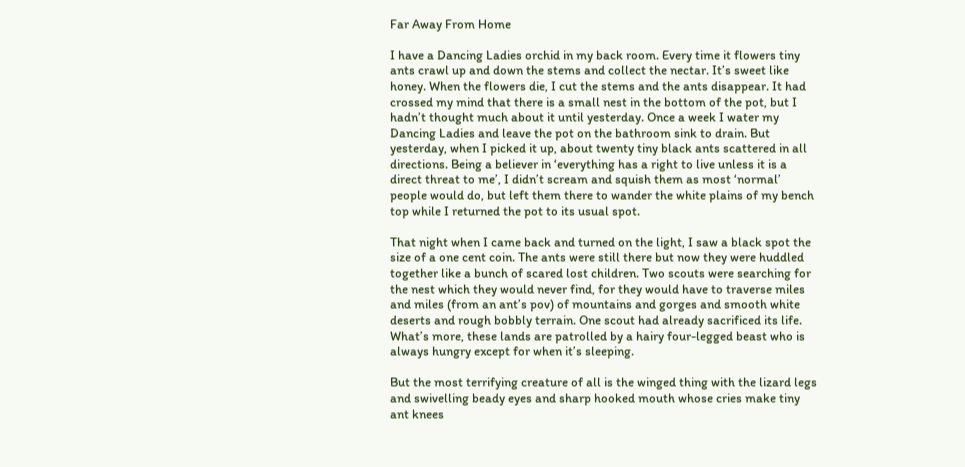Far Away From Home

I have a Dancing Ladies orchid in my back room. Every time it flowers tiny ants crawl up and down the stems and collect the nectar. It’s sweet like honey. When the flowers die, I cut the stems and the ants disappear. It had crossed my mind that there is a small nest in the bottom of the pot, but I hadn’t thought much about it until yesterday. Once a week I water my Dancing Ladies and leave the pot on the bathroom sink to drain. But yesterday, when I picked it up, about twenty tiny black ants scattered in all directions. Being a believer in ‘everything has a right to live unless it is a direct threat to me’, I didn’t scream and squish them as most ‘normal’ people would do, but left them there to wander the white plains of my bench top while I returned the pot to its usual spot.

That night when I came back and turned on the light, I saw a black spot the size of a one cent coin. The ants were still there but now they were huddled together like a bunch of scared lost children. Two scouts were searching for the nest which they would never find, for they would have to traverse miles and miles (from an ant’s pov) of mountains and gorges and smooth white deserts and rough bobbly terrain. One scout had already sacrificed its life. What’s more, these lands are patrolled by a hairy four-legged beast who is always hungry except for when it’s sleeping.

But the most terrifying creature of all is the winged thing with the lizard legs and swivelling beady eyes and sharp hooked mouth whose cries make tiny ant knees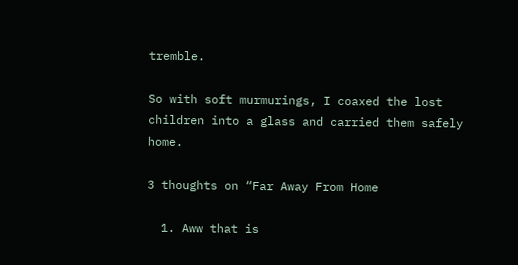tremble.

So with soft murmurings, I coaxed the lost children into a glass and carried them safely home.

3 thoughts on “Far Away From Home

  1. Aww that is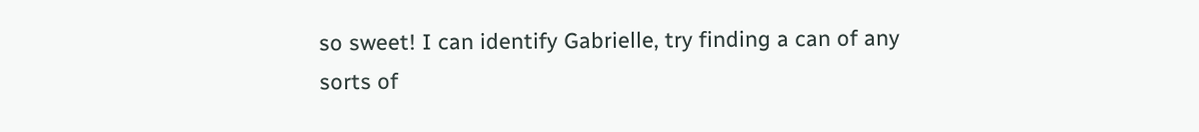so sweet! I can identify Gabrielle, try finding a can of any sorts of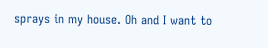sprays in my house. Oh and I want to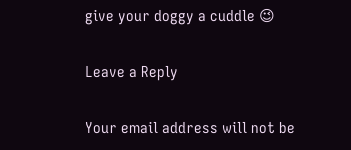give your doggy a cuddle 😉

Leave a Reply

Your email address will not be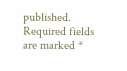published. Required fields are marked *